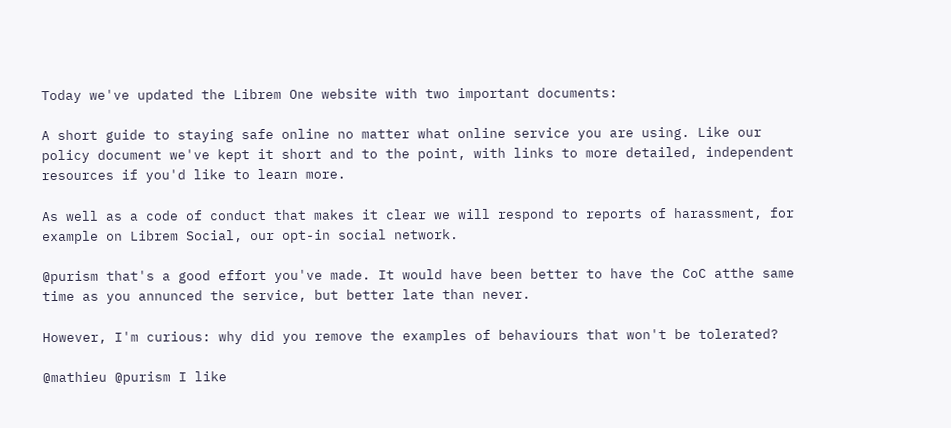Today we've updated the Librem One website with two important documents:

A short guide to staying safe online no matter what online service you are using. Like our policy document we've kept it short and to the point, with links to more detailed, independent resources if you'd like to learn more.

As well as a code of conduct that makes it clear we will respond to reports of harassment, for example on Librem Social, our opt-in social network.

@purism that's a good effort you've made. It would have been better to have the CoC atthe same time as you annunced the service, but better late than never.

However, I'm curious: why did you remove the examples of behaviours that won't be tolerated?

@mathieu @purism I like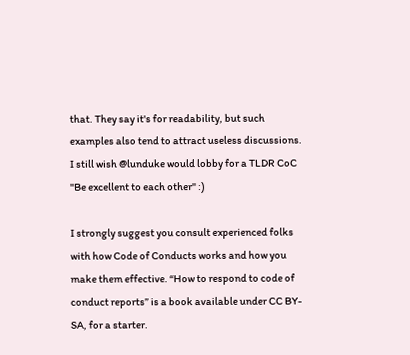that. They say it's for readability, but such examples also tend to attract useless discussions.
I still wish @lunduke would lobby for a TLDR CoC "Be excellent to each other" :)

I strongly suggest you consult experienced folks with how Code of Conducts works and how you make them effective. “How to respond to code of conduct reports” is a book available under CC BY-SA, for a starter.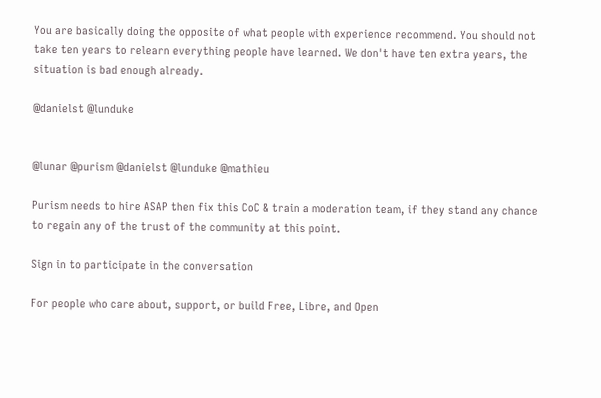You are basically doing the opposite of what people with experience recommend. You should not take ten years to relearn everything people have learned. We don't have ten extra years, the situation is bad enough already.

@danielst @lunduke


@lunar @purism @danielst @lunduke @mathieu

Purism needs to hire ASAP then fix this CoC & train a moderation team, if they stand any chance to regain any of the trust of the community at this point.

Sign in to participate in the conversation

For people who care about, support, or build Free, Libre, and Open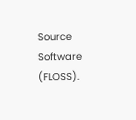Source Software (FLOSS).